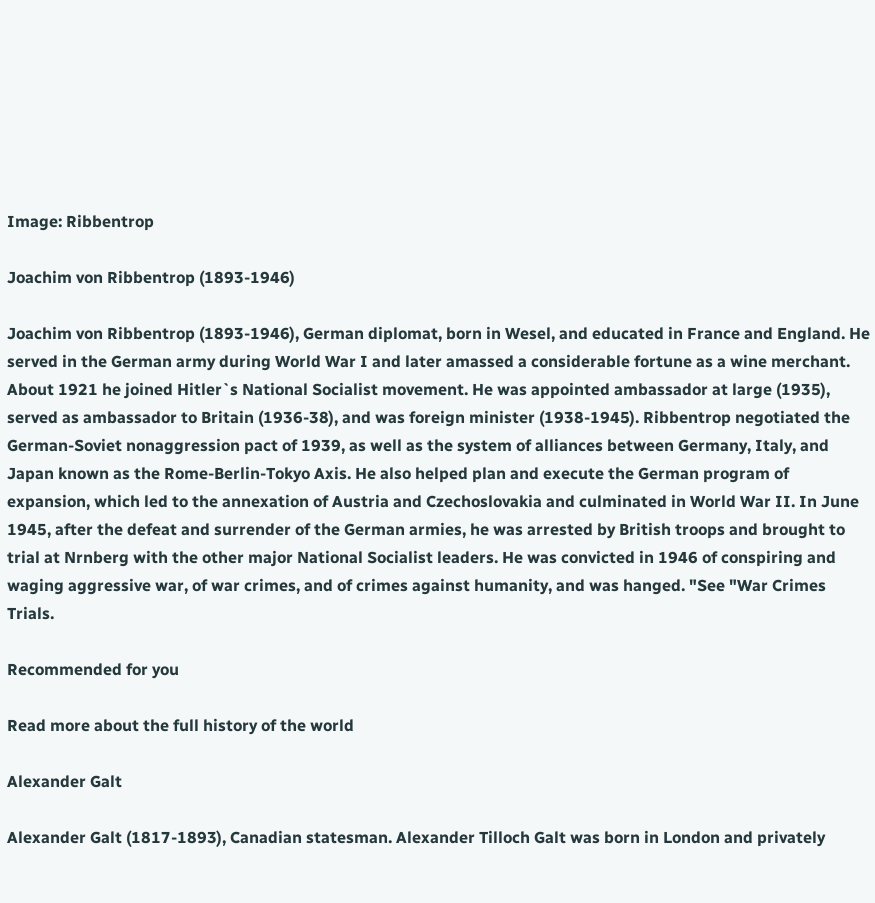Image: Ribbentrop

Joachim von Ribbentrop (1893-1946)

Joachim von Ribbentrop (1893-1946), German diplomat, born in Wesel, and educated in France and England. He served in the German army during World War I and later amassed a considerable fortune as a wine merchant. About 1921 he joined Hitler`s National Socialist movement. He was appointed ambassador at large (1935), served as ambassador to Britain (1936-38), and was foreign minister (1938-1945). Ribbentrop negotiated the German-Soviet nonaggression pact of 1939, as well as the system of alliances between Germany, Italy, and Japan known as the Rome-Berlin-Tokyo Axis. He also helped plan and execute the German program of expansion, which led to the annexation of Austria and Czechoslovakia and culminated in World War II. In June 1945, after the defeat and surrender of the German armies, he was arrested by British troops and brought to trial at Nrnberg with the other major National Socialist leaders. He was convicted in 1946 of conspiring and waging aggressive war, of war crimes, and of crimes against humanity, and was hanged. "See "War Crimes Trials.

Recommended for you

Read more about the full history of the world

Alexander Galt

Alexander Galt (1817-1893), Canadian statesman. Alexander Tilloch Galt was born in London and privately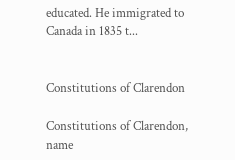educated. He immigrated to Canada in 1835 t...


Constitutions of Clarendon

Constitutions of Clarendon, name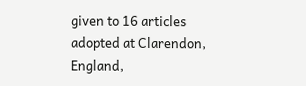given to 16 articles adopted at Clarendon, England,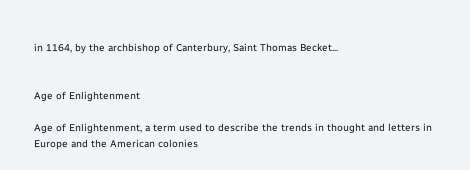in 1164, by the archbishop of Canterbury, Saint Thomas Becket...


Age of Enlightenment

Age of Enlightenment, a term used to describe the trends in thought and letters in Europe and the American colonies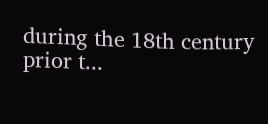during the 18th century prior t...